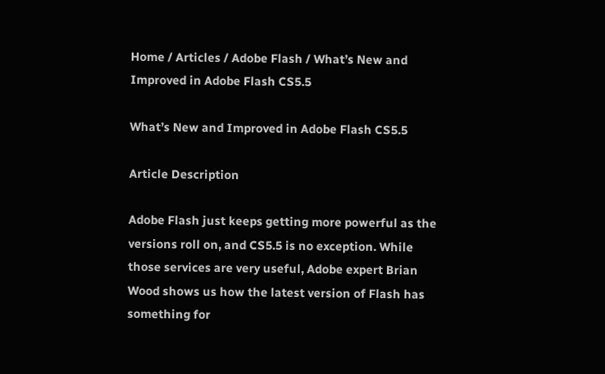Home / Articles / Adobe Flash / What’s New and Improved in Adobe Flash CS5.5

What’s New and Improved in Adobe Flash CS5.5

Article Description

Adobe Flash just keeps getting more powerful as the versions roll on, and CS5.5 is no exception. While those services are very useful, Adobe expert Brian Wood shows us how the latest version of Flash has something for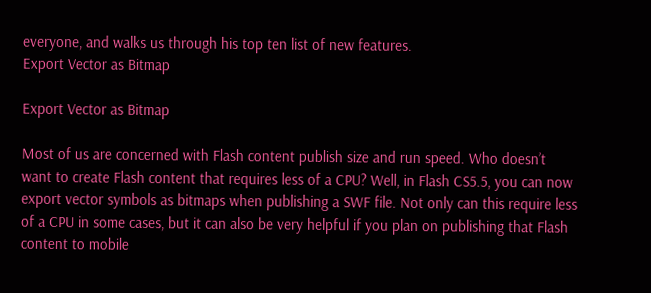everyone, and walks us through his top ten list of new features.
Export Vector as Bitmap

Export Vector as Bitmap

Most of us are concerned with Flash content publish size and run speed. Who doesn’t want to create Flash content that requires less of a CPU? Well, in Flash CS5.5, you can now export vector symbols as bitmaps when publishing a SWF file. Not only can this require less of a CPU in some cases, but it can also be very helpful if you plan on publishing that Flash content to mobile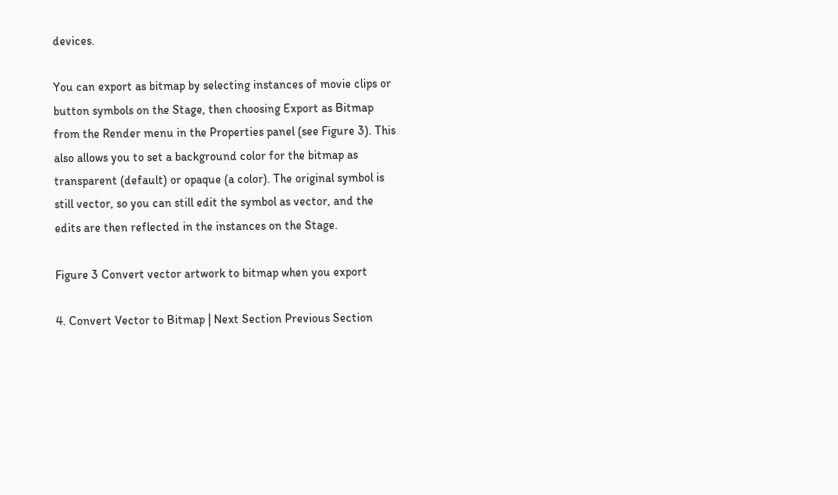devices.

You can export as bitmap by selecting instances of movie clips or button symbols on the Stage, then choosing Export as Bitmap from the Render menu in the Properties panel (see Figure 3). This also allows you to set a background color for the bitmap as transparent (default) or opaque (a color). The original symbol is still vector, so you can still edit the symbol as vector, and the edits are then reflected in the instances on the Stage.

Figure 3 Convert vector artwork to bitmap when you export

4. Convert Vector to Bitmap | Next Section Previous Section